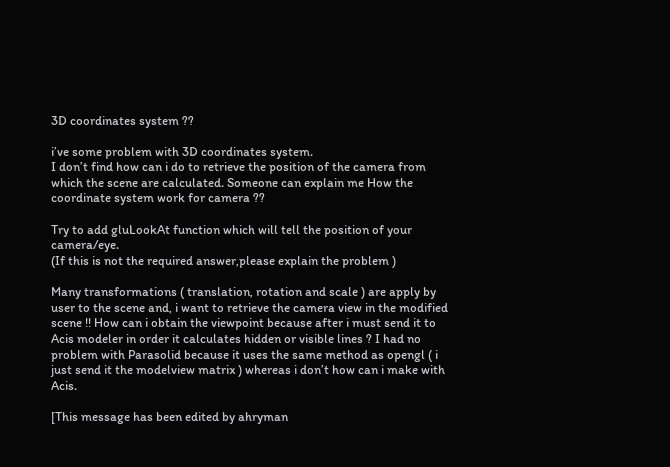3D coordinates system ??

i’ve some problem with 3D coordinates system.
I don’t find how can i do to retrieve the position of the camera from which the scene are calculated. Someone can explain me How the coordinate system work for camera ??

Try to add gluLookAt function which will tell the position of your camera/eye.
(If this is not the required answer,please explain the problem )

Many transformations ( translation, rotation and scale ) are apply by user to the scene and, i want to retrieve the camera view in the modified scene !! How can i obtain the viewpoint because after i must send it to Acis modeler in order it calculates hidden or visible lines ? I had no problem with Parasolid because it uses the same method as opengl ( i just send it the modelview matrix ) whereas i don’t how can i make with Acis.

[This message has been edited by ahryman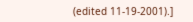(edited 11-19-2001).]